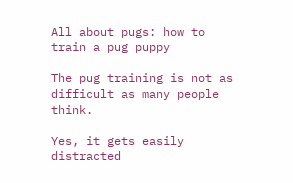All about pugs: how to train a pug puppy

The pug training is not as difficult as many people think.

Yes, it gets easily distracted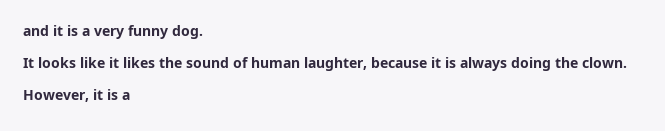and it is a very funny dog.

It looks like it likes the sound of human laughter, because it is always doing the clown.

However, it is a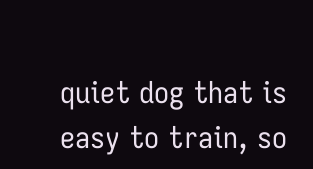quiet dog that is easy to train, so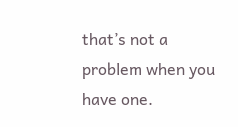that’s not a problem when you have one.